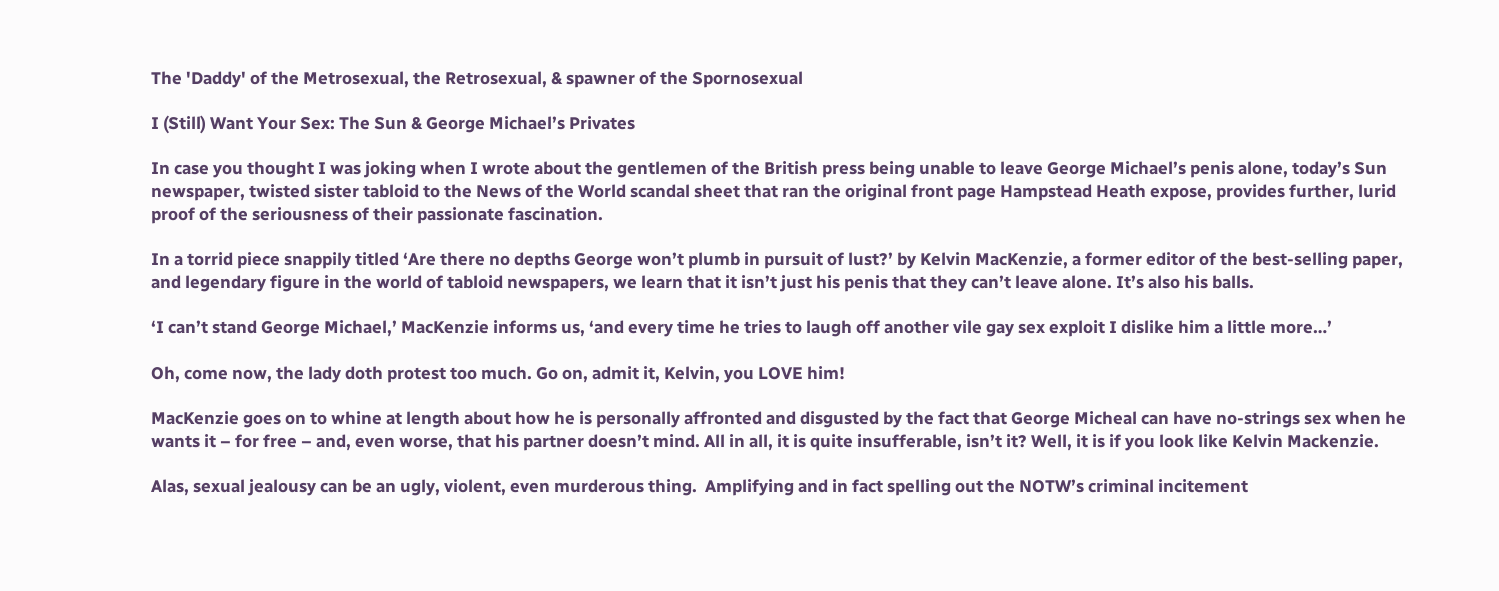The 'Daddy' of the Metrosexual, the Retrosexual, & spawner of the Spornosexual

I (Still) Want Your Sex: The Sun & George Michael’s Privates

In case you thought I was joking when I wrote about the gentlemen of the British press being unable to leave George Michael’s penis alone, today’s Sun newspaper, twisted sister tabloid to the News of the World scandal sheet that ran the original front page Hampstead Heath expose, provides further, lurid proof of the seriousness of their passionate fascination.

In a torrid piece snappily titled ‘Are there no depths George won’t plumb in pursuit of lust?’ by Kelvin MacKenzie, a former editor of the best-selling paper, and legendary figure in the world of tabloid newspapers, we learn that it isn’t just his penis that they can’t leave alone. It’s also his balls.

‘I can’t stand George Michael,’ MacKenzie informs us, ‘and every time he tries to laugh off another vile gay sex exploit I dislike him a little more…’

Oh, come now, the lady doth protest too much. Go on, admit it, Kelvin, you LOVE him!

MacKenzie goes on to whine at length about how he is personally affronted and disgusted by the fact that George Micheal can have no-strings sex when he wants it – for free – and, even worse, that his partner doesn’t mind. All in all, it is quite insufferable, isn’t it? Well, it is if you look like Kelvin Mackenzie.

Alas, sexual jealousy can be an ugly, violent, even murderous thing.  Amplifying and in fact spelling out the NOTW’s criminal incitement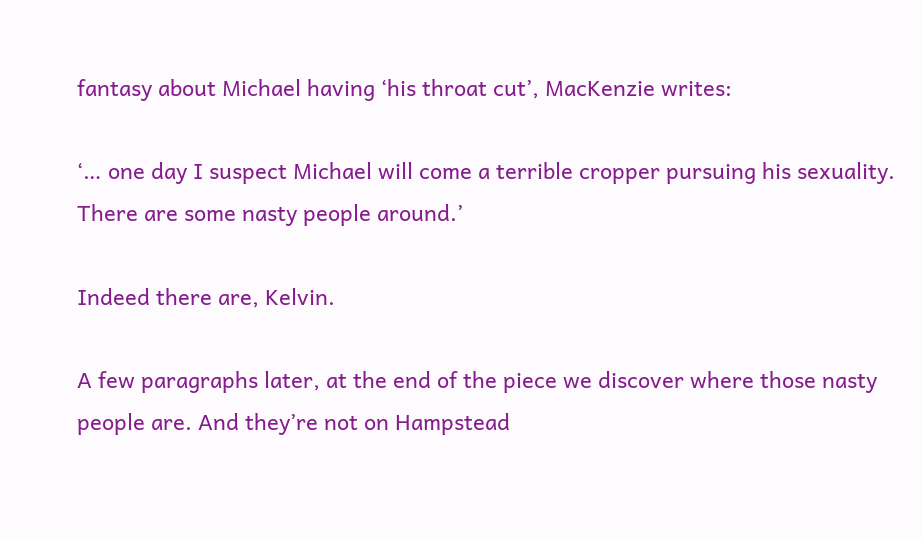fantasy about Michael having ‘his throat cut’, MacKenzie writes:

‘… one day I suspect Michael will come a terrible cropper pursuing his sexuality.  There are some nasty people around.’

Indeed there are, Kelvin.

A few paragraphs later, at the end of the piece we discover where those nasty people are. And they’re not on Hampstead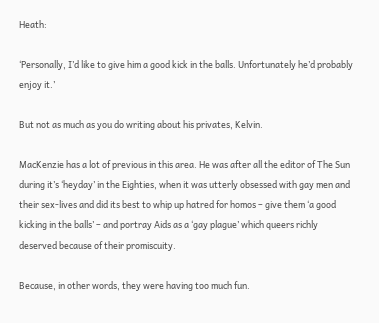Heath:

‘Personally, I’d like to give him a good kick in the balls. Unfortunately he’d probably enjoy it.’

But not as much as you do writing about his privates, Kelvin.

MacKenzie has a lot of previous in this area. He was after all the editor of The Sun during it’s ‘heyday’ in the Eighties, when it was utterly obsessed with gay men and their sex-lives and did its best to whip up hatred for homos – give them ‘a good kicking in the balls’ – and portray Aids as a ‘gay plague’ which queers richly deserved because of their promiscuity.

Because, in other words, they were having too much fun.